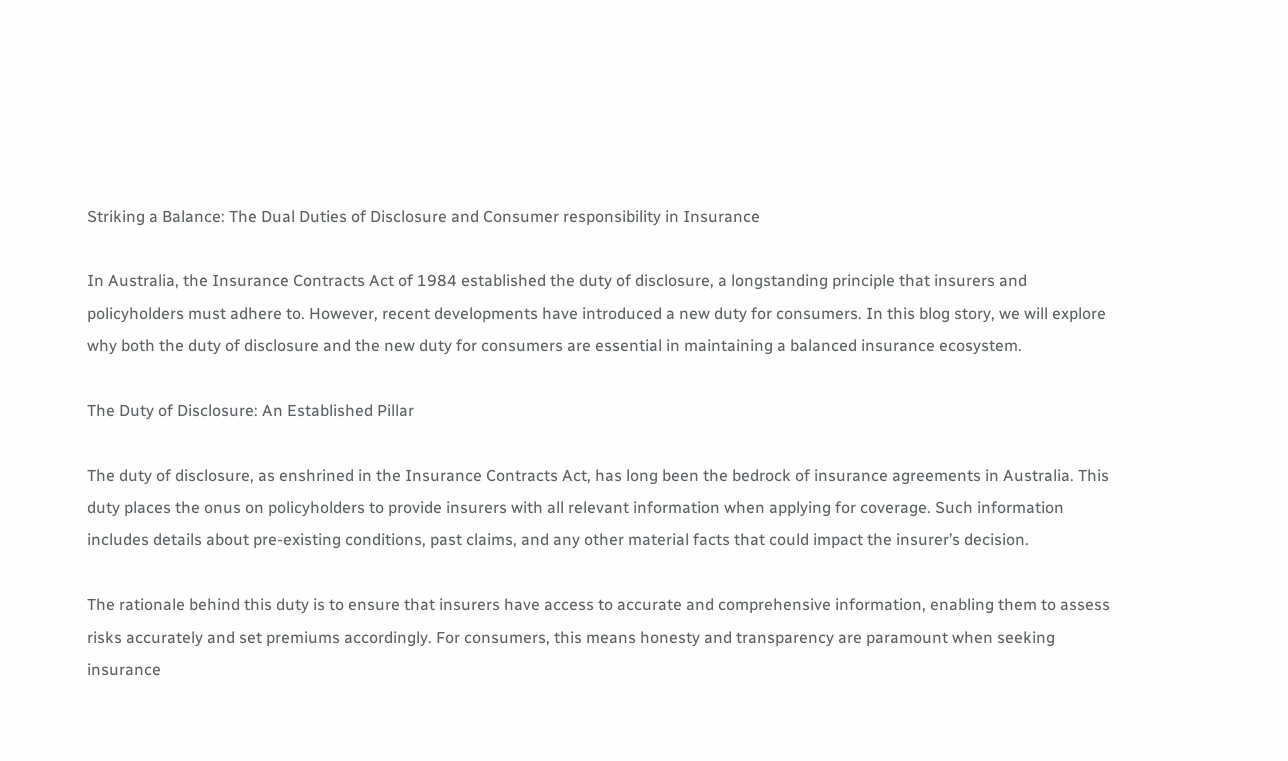Striking a Balance: The Dual Duties of Disclosure and Consumer responsibility in Insurance

In Australia, the Insurance Contracts Act of 1984 established the duty of disclosure, a longstanding principle that insurers and policyholders must adhere to. However, recent developments have introduced a new duty for consumers. In this blog story, we will explore why both the duty of disclosure and the new duty for consumers are essential in maintaining a balanced insurance ecosystem.

The Duty of Disclosure: An Established Pillar

The duty of disclosure, as enshrined in the Insurance Contracts Act, has long been the bedrock of insurance agreements in Australia. This duty places the onus on policyholders to provide insurers with all relevant information when applying for coverage. Such information includes details about pre-existing conditions, past claims, and any other material facts that could impact the insurer’s decision.

The rationale behind this duty is to ensure that insurers have access to accurate and comprehensive information, enabling them to assess risks accurately and set premiums accordingly. For consumers, this means honesty and transparency are paramount when seeking insurance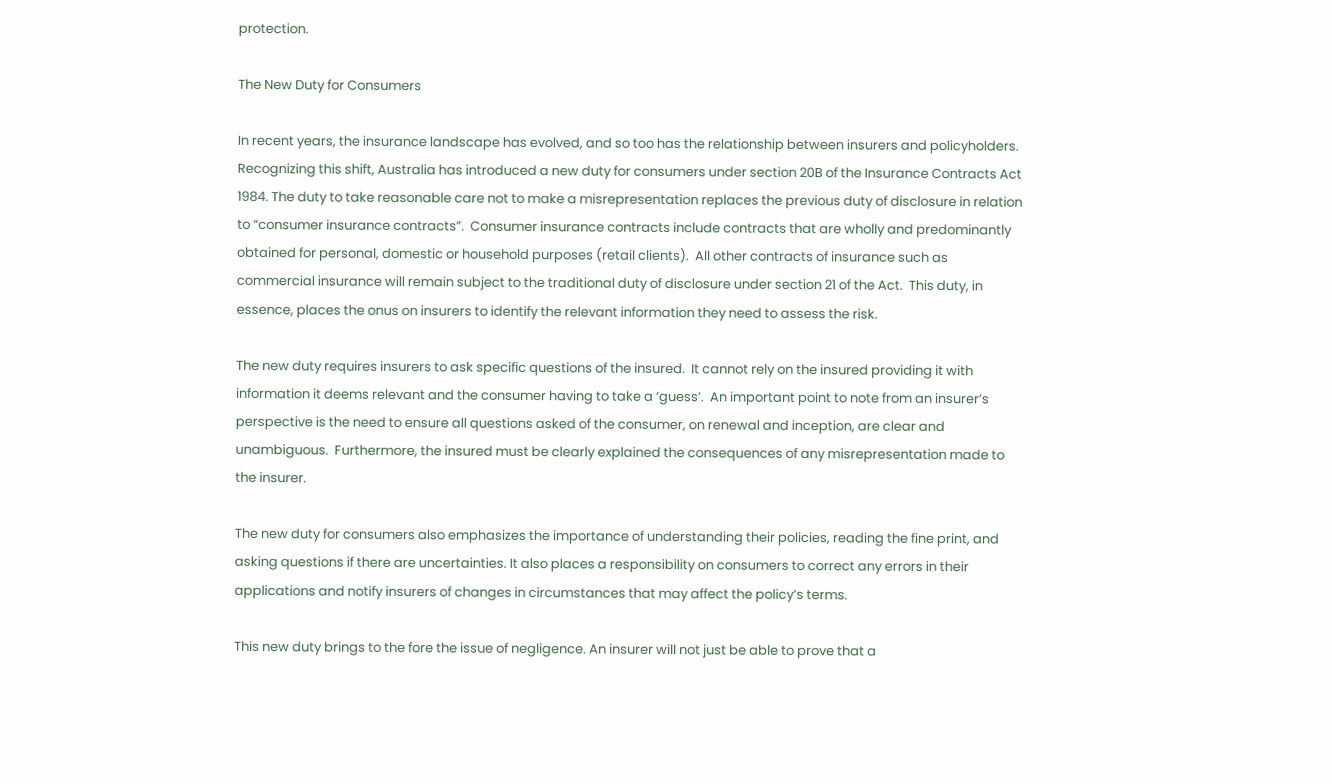protection.

The New Duty for Consumers

In recent years, the insurance landscape has evolved, and so too has the relationship between insurers and policyholders. Recognizing this shift, Australia has introduced a new duty for consumers under section 20B of the Insurance Contracts Act 1984. The duty to take reasonable care not to make a misrepresentation replaces the previous duty of disclosure in relation to “consumer insurance contracts”.  Consumer insurance contracts include contracts that are wholly and predominantly obtained for personal, domestic or household purposes (retail clients).  All other contracts of insurance such as commercial insurance will remain subject to the traditional duty of disclosure under section 21 of the Act.  This duty, in essence, places the onus on insurers to identify the relevant information they need to assess the risk.

The new duty requires insurers to ask specific questions of the insured.  It cannot rely on the insured providing it with information it deems relevant and the consumer having to take a ‘guess’.  An important point to note from an insurer’s perspective is the need to ensure all questions asked of the consumer, on renewal and inception, are clear and unambiguous.  Furthermore, the insured must be clearly explained the consequences of any misrepresentation made to the insurer.

The new duty for consumers also emphasizes the importance of understanding their policies, reading the fine print, and asking questions if there are uncertainties. It also places a responsibility on consumers to correct any errors in their applications and notify insurers of changes in circumstances that may affect the policy’s terms.

This new duty brings to the fore the issue of negligence. An insurer will not just be able to prove that a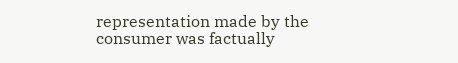representation made by the consumer was factually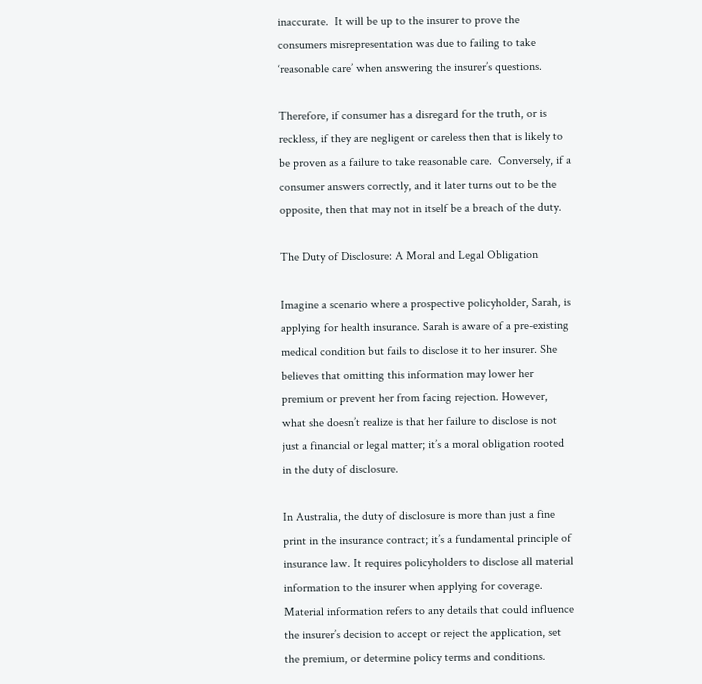inaccurate.  It will be up to the insurer to prove the consumers misrepresentation was due to failing to take ‘reasonable care’ when answering the insurer’s questions.

Therefore, if consumer has a disregard for the truth, or is reckless, if they are negligent or careless then that is likely to be proven as a failure to take reasonable care.  Conversely, if a consumer answers correctly, and it later turns out to be the opposite, then that may not in itself be a breach of the duty.

The Duty of Disclosure: A Moral and Legal Obligation

Imagine a scenario where a prospective policyholder, Sarah, is applying for health insurance. Sarah is aware of a pre-existing medical condition but fails to disclose it to her insurer. She believes that omitting this information may lower her premium or prevent her from facing rejection. However, what she doesn’t realize is that her failure to disclose is not just a financial or legal matter; it’s a moral obligation rooted in the duty of disclosure.

In Australia, the duty of disclosure is more than just a fine print in the insurance contract; it’s a fundamental principle of insurance law. It requires policyholders to disclose all material information to the insurer when applying for coverage. Material information refers to any details that could influence the insurer’s decision to accept or reject the application, set the premium, or determine policy terms and conditions.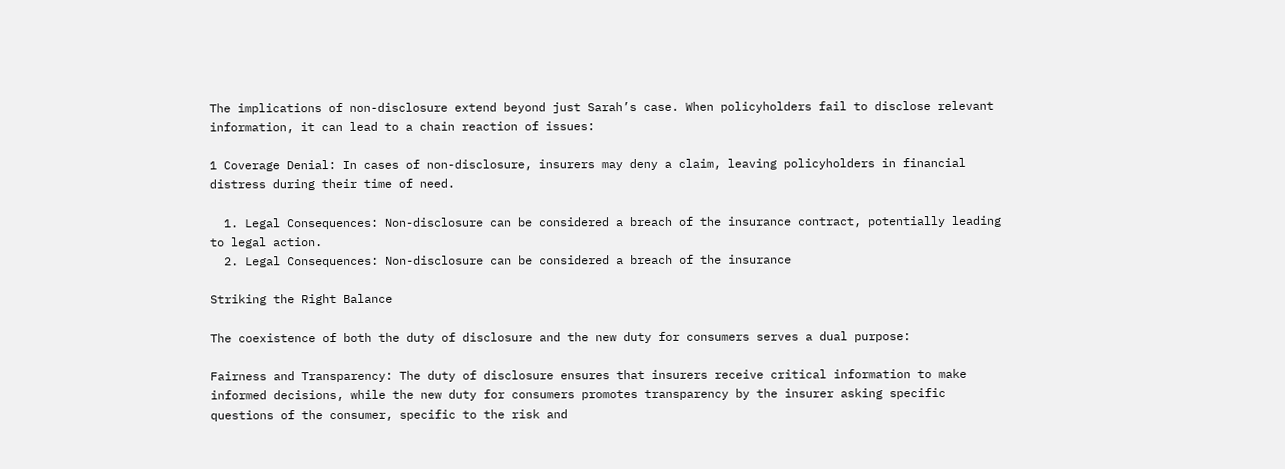The implications of non-disclosure extend beyond just Sarah’s case. When policyholders fail to disclose relevant information, it can lead to a chain reaction of issues:

1 Coverage Denial: In cases of non-disclosure, insurers may deny a claim, leaving policyholders in financial distress during their time of need.

  1. Legal Consequences: Non-disclosure can be considered a breach of the insurance contract, potentially leading to legal action.
  2. Legal Consequences: Non-disclosure can be considered a breach of the insurance

Striking the Right Balance

The coexistence of both the duty of disclosure and the new duty for consumers serves a dual purpose:

Fairness and Transparency: The duty of disclosure ensures that insurers receive critical information to make informed decisions, while the new duty for consumers promotes transparency by the insurer asking specific questions of the consumer, specific to the risk and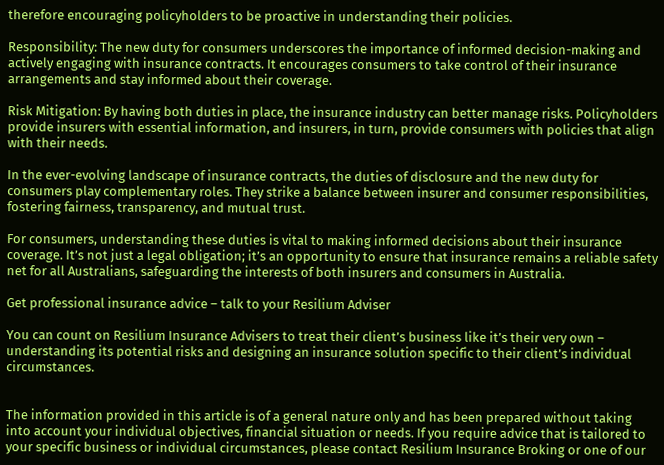therefore encouraging policyholders to be proactive in understanding their policies.

Responsibility: The new duty for consumers underscores the importance of informed decision-making and actively engaging with insurance contracts. It encourages consumers to take control of their insurance arrangements and stay informed about their coverage.

Risk Mitigation: By having both duties in place, the insurance industry can better manage risks. Policyholders provide insurers with essential information, and insurers, in turn, provide consumers with policies that align with their needs.

In the ever-evolving landscape of insurance contracts, the duties of disclosure and the new duty for consumers play complementary roles. They strike a balance between insurer and consumer responsibilities, fostering fairness, transparency, and mutual trust.

For consumers, understanding these duties is vital to making informed decisions about their insurance coverage. It’s not just a legal obligation; it’s an opportunity to ensure that insurance remains a reliable safety net for all Australians, safeguarding the interests of both insurers and consumers in Australia.

Get professional insurance advice – talk to your Resilium Adviser

You can count on Resilium Insurance Advisers to treat their client’s business like it’s their very own – understanding its potential risks and designing an insurance solution specific to their client’s individual circumstances.


The information provided in this article is of a general nature only and has been prepared without taking into account your individual objectives, financial situation or needs. If you require advice that is tailored to your specific business or individual circumstances, please contact Resilium Insurance Broking or one of our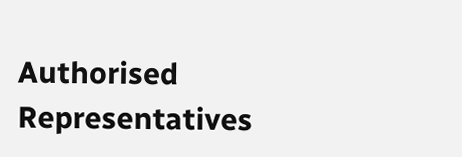Authorised Representatives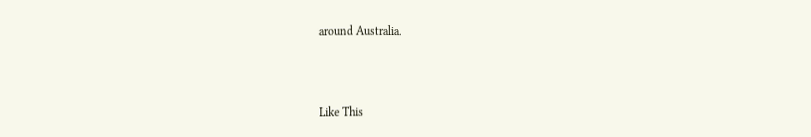around Australia.



Like This